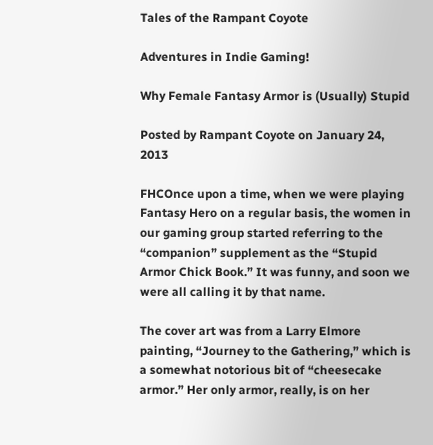Tales of the Rampant Coyote

Adventures in Indie Gaming!

Why Female Fantasy Armor is (Usually) Stupid

Posted by Rampant Coyote on January 24, 2013

FHCOnce upon a time, when we were playing Fantasy Hero on a regular basis, the women in our gaming group started referring to the “companion” supplement as the “Stupid Armor Chick Book.” It was funny, and soon we were all calling it by that name.

The cover art was from a Larry Elmore painting, “Journey to the Gathering,” which is a somewhat notorious bit of “cheesecake armor.” Her only armor, really, is on her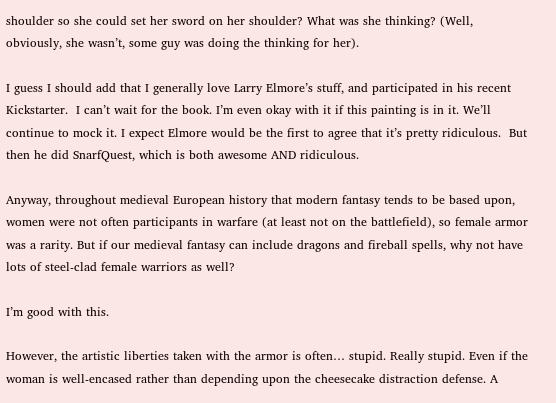shoulder so she could set her sword on her shoulder? What was she thinking? (Well, obviously, she wasn’t, some guy was doing the thinking for her).

I guess I should add that I generally love Larry Elmore’s stuff, and participated in his recent Kickstarter.  I can’t wait for the book. I’m even okay with it if this painting is in it. We’ll continue to mock it. I expect Elmore would be the first to agree that it’s pretty ridiculous.  But then he did SnarfQuest, which is both awesome AND ridiculous.

Anyway, throughout medieval European history that modern fantasy tends to be based upon, women were not often participants in warfare (at least not on the battlefield), so female armor was a rarity. But if our medieval fantasy can include dragons and fireball spells, why not have lots of steel-clad female warriors as well?

I’m good with this.

However, the artistic liberties taken with the armor is often… stupid. Really stupid. Even if the woman is well-encased rather than depending upon the cheesecake distraction defense. A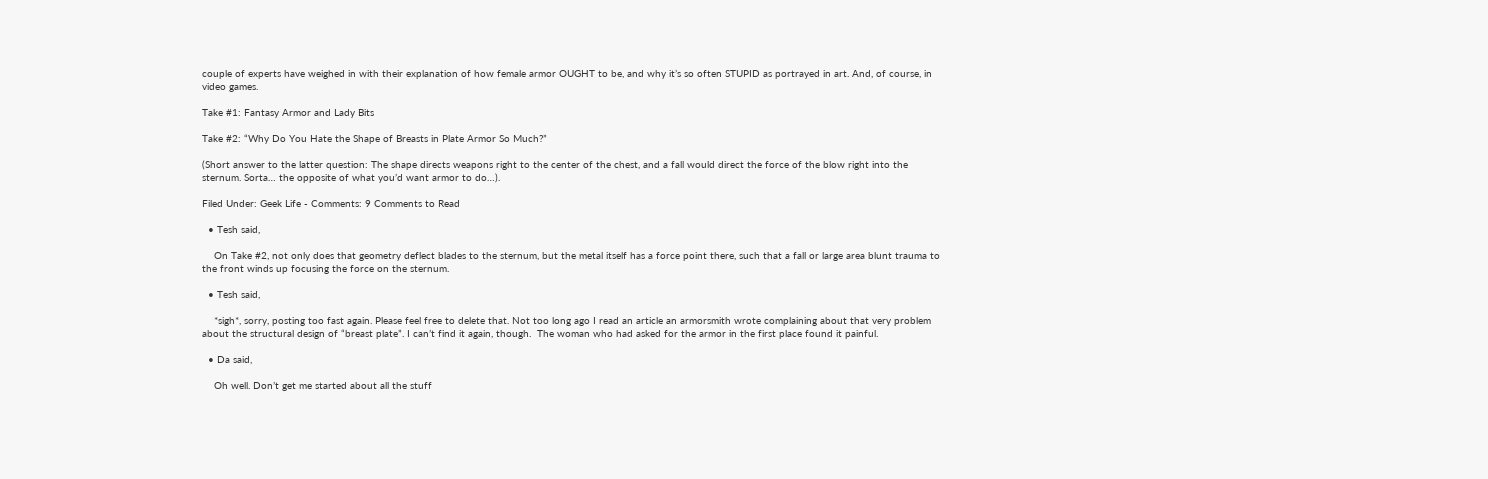couple of experts have weighed in with their explanation of how female armor OUGHT to be, and why it’s so often STUPID as portrayed in art. And, of course, in video games.

Take #1: Fantasy Armor and Lady Bits

Take #2: “Why Do You Hate the Shape of Breasts in Plate Armor So Much?”

(Short answer to the latter question: The shape directs weapons right to the center of the chest, and a fall would direct the force of the blow right into the sternum. Sorta… the opposite of what you’d want armor to do…).

Filed Under: Geek Life - Comments: 9 Comments to Read

  • Tesh said,

    On Take #2, not only does that geometry deflect blades to the sternum, but the metal itself has a force point there, such that a fall or large area blunt trauma to the front winds up focusing the force on the sternum.

  • Tesh said,

    *sigh*, sorry, posting too fast again. Please feel free to delete that. Not too long ago I read an article an armorsmith wrote complaining about that very problem about the structural design of “breast plate”. I can’t find it again, though.  The woman who had asked for the armor in the first place found it painful.

  • Da said,

    Oh well. Don’t get me started about all the stuff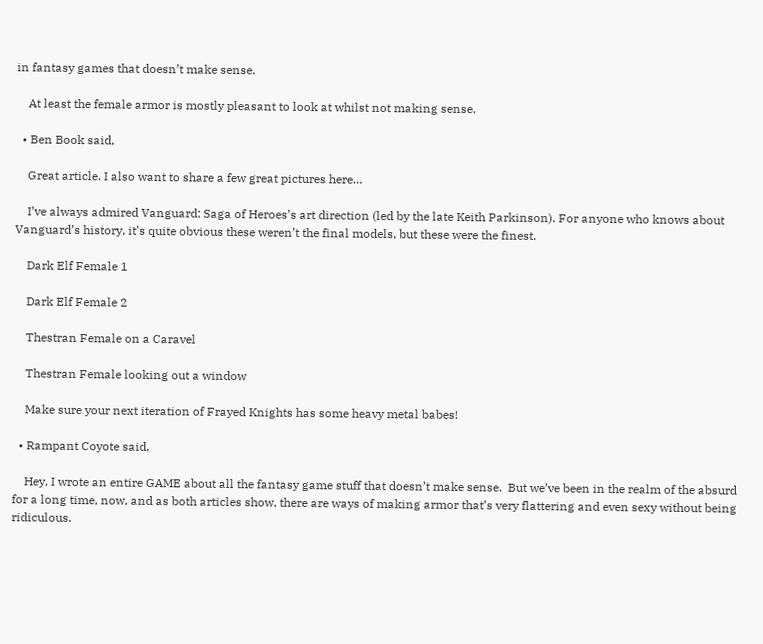in fantasy games that doesn’t make sense.

    At least the female armor is mostly pleasant to look at whilst not making sense.

  • Ben Book said,

    Great article. I also want to share a few great pictures here…

    I’ve always admired Vanguard: Saga of Heroes’s art direction (led by the late Keith Parkinson). For anyone who knows about Vanguard’s history, it’s quite obvious these weren’t the final models, but these were the finest.

    Dark Elf Female 1

    Dark Elf Female 2

    Thestran Female on a Caravel

    Thestran Female looking out a window

    Make sure your next iteration of Frayed Knights has some heavy metal babes!

  • Rampant Coyote said,

    Hey, I wrote an entire GAME about all the fantasy game stuff that doesn’t make sense.  But we’ve been in the realm of the absurd for a long time, now, and as both articles show, there are ways of making armor that’s very flattering and even sexy without being ridiculous.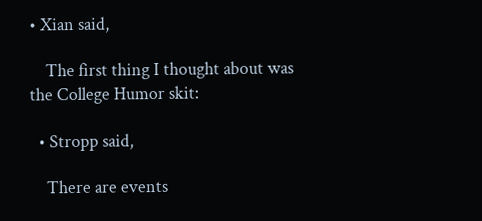• Xian said,

    The first thing I thought about was the College Humor skit:

  • Stropp said,

    There are events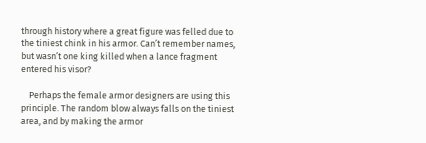through history where a great figure was felled due to the tiniest chink in his armor. Can’t remember names, but wasn’t one king killed when a lance fragment entered his visor?

    Perhaps the female armor designers are using this principle. The random blow always falls on the tiniest area, and by making the armor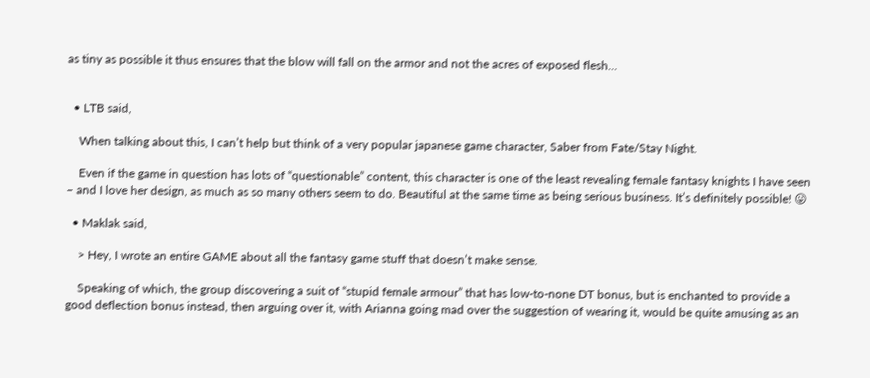as tiny as possible it thus ensures that the blow will fall on the armor and not the acres of exposed flesh…


  • LTB said,

    When talking about this, I can’t help but think of a very popular japanese game character, Saber from Fate/Stay Night.

    Even if the game in question has lots of “questionable” content, this character is one of the least revealing female fantasy knights I have seen – and I love her design, as much as so many others seem to do. Beautiful at the same time as being serious business. It’s definitely possible! 😛

  • Maklak said,

    > Hey, I wrote an entire GAME about all the fantasy game stuff that doesn’t make sense.

    Speaking of which, the group discovering a suit of “stupid female armour” that has low-to-none DT bonus, but is enchanted to provide a good deflection bonus instead, then arguing over it, with Arianna going mad over the suggestion of wearing it, would be quite amusing as an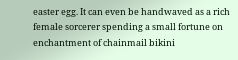easter egg. It can even be handwaved as a rich female sorcerer spending a small fortune on enchantment of chainmail bikini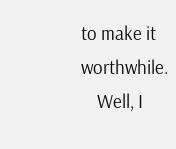to make it worthwhile.
    Well, I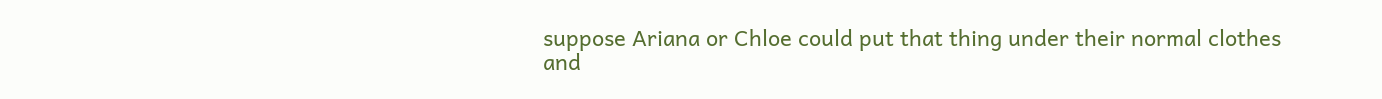suppose Ariana or Chloe could put that thing under their normal clothes and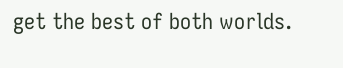get the best of both worlds.